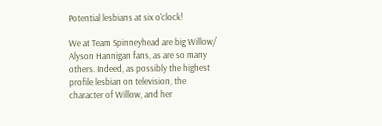Potential lesbians at six o'clock!

We at Team Spinneyhead are big Willow/ Alyson Hannigan fans, as are so many others. Indeed, as possibly the highest profile lesbian on television, the character of Willow, and her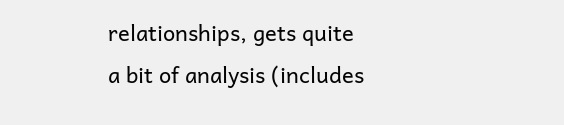relationships, gets quite a bit of analysis (includes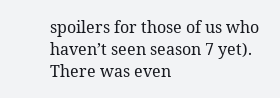spoilers for those of us who haven’t seen season 7 yet). There was even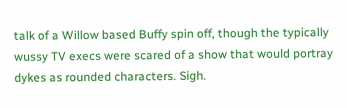talk of a Willow based Buffy spin off, though the typically wussy TV execs were scared of a show that would portray dykes as rounded characters. Sigh.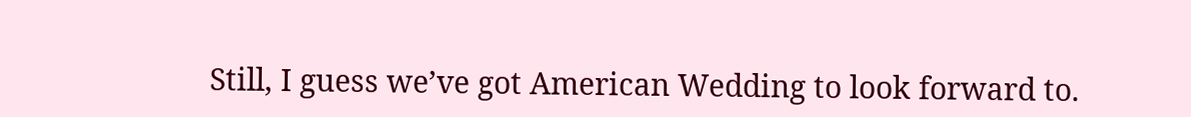Still, I guess we’ve got American Wedding to look forward to.